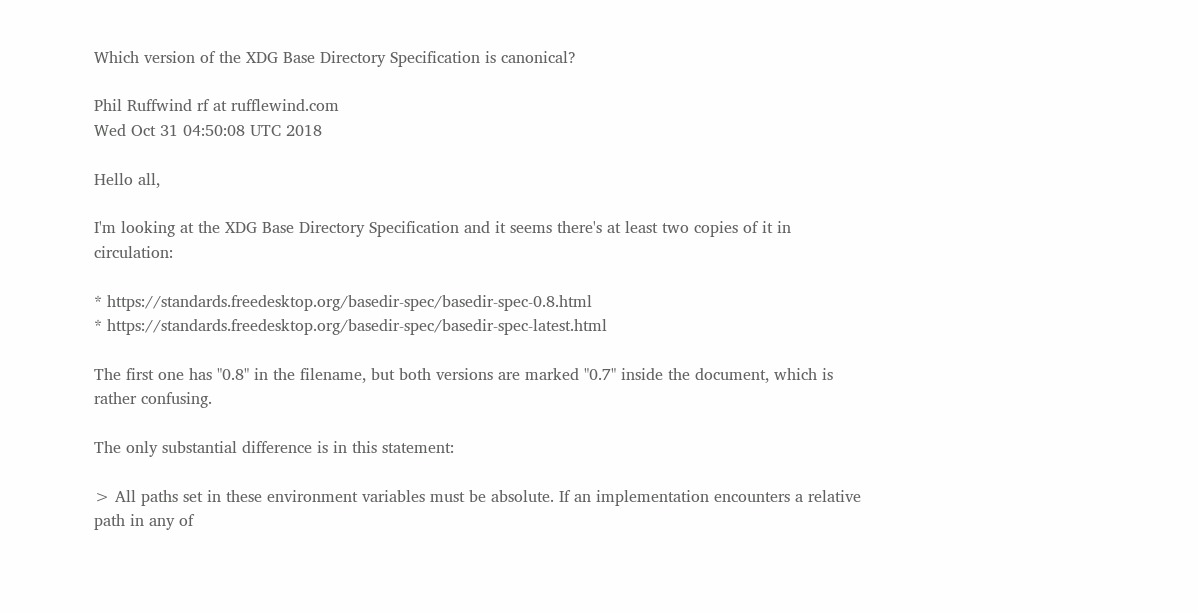Which version of the XDG Base Directory Specification is canonical?

Phil Ruffwind rf at rufflewind.com
Wed Oct 31 04:50:08 UTC 2018

Hello all,

I'm looking at the XDG Base Directory Specification and it seems there's at least two copies of it in circulation:

* https://standards.freedesktop.org/basedir-spec/basedir-spec-0.8.html
* https://standards.freedesktop.org/basedir-spec/basedir-spec-latest.html

The first one has "0.8" in the filename, but both versions are marked "0.7" inside the document, which is rather confusing.

The only substantial difference is in this statement:

> All paths set in these environment variables must be absolute. If an implementation encounters a relative path in any of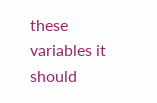these variables it should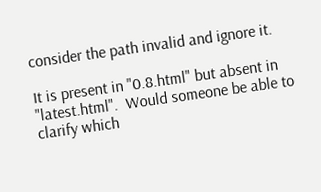consider the path invalid and ignore it.

It is present in "0.8.html" but absent in "latest.html".  Would someone be able to clarify which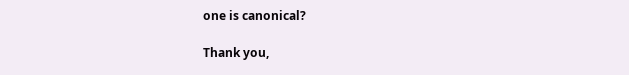one is canonical?

Thank you,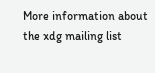More information about the xdg mailing list